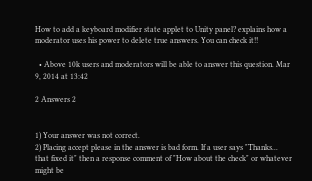How to add a keyboard modifier state applet to Unity panel? explains how a moderator uses his power to delete true answers. You can check it!!

  • Above 10k users and moderators will be able to answer this question. Mar 9, 2014 at 13:42

2 Answers 2


1) Your answer was not correct.
2) Placing accept please in the answer is bad form. If a user says "Thanks... that fixed it" then a response comment of "How about the check" or whatever might be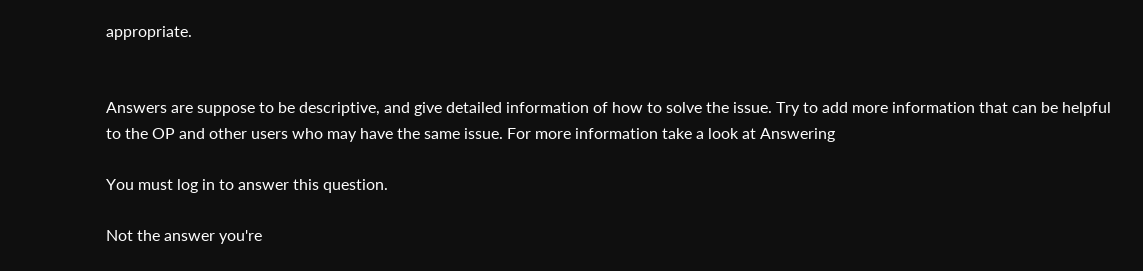appropriate.


Answers are suppose to be descriptive, and give detailed information of how to solve the issue. Try to add more information that can be helpful to the OP and other users who may have the same issue. For more information take a look at Answering

You must log in to answer this question.

Not the answer you're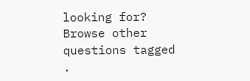looking for? Browse other questions tagged .